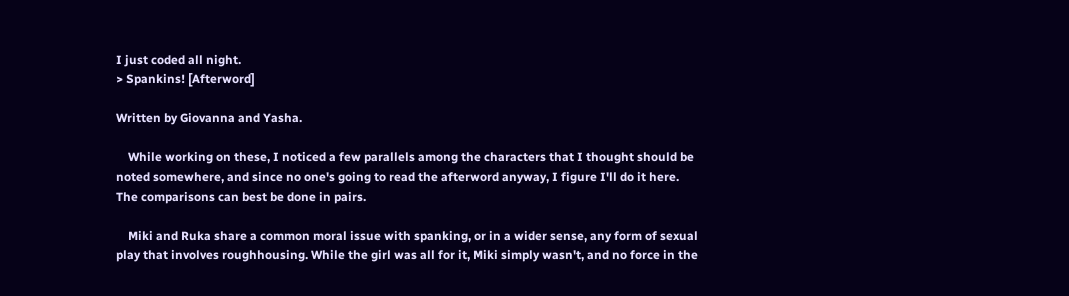I just coded all night.
> Spankins! [Afterword]

Written by Giovanna and Yasha.

    While working on these, I noticed a few parallels among the characters that I thought should be noted somewhere, and since no one's going to read the afterword anyway, I figure I'll do it here. The comparisons can best be done in pairs.

    Miki and Ruka share a common moral issue with spanking, or in a wider sense, any form of sexual play that involves roughhousing. While the girl was all for it, Miki simply wasn't, and no force in the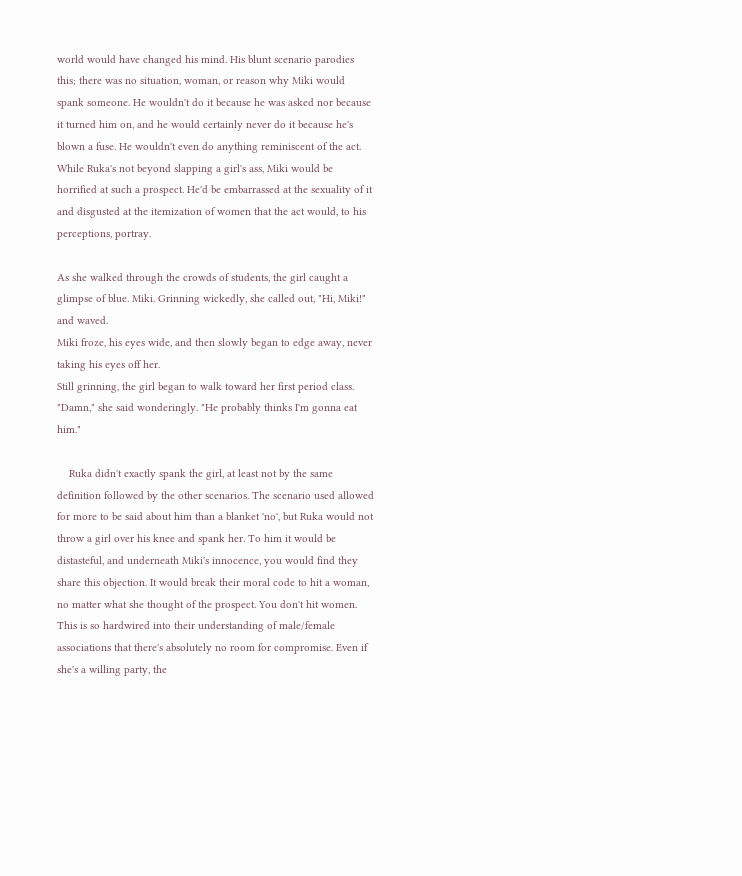world would have changed his mind. His blunt scenario parodies this; there was no situation, woman, or reason why Miki would spank someone. He wouldn't do it because he was asked nor because it turned him on, and he would certainly never do it because he's blown a fuse. He wouldn't even do anything reminiscent of the act. While Ruka's not beyond slapping a girl's ass, Miki would be horrified at such a prospect. He'd be embarrassed at the sexuality of it and disgusted at the itemization of women that the act would, to his perceptions, portray.

As she walked through the crowds of students, the girl caught a glimpse of blue. Miki. Grinning wickedly, she called out, "Hi, Miki!" and waved.
Miki froze, his eyes wide, and then slowly began to edge away, never taking his eyes off her.
Still grinning, the girl began to walk toward her first period class. "Damn," she said wonderingly. "He probably thinks I'm gonna eat him."

    Ruka didn't exactly spank the girl, at least not by the same definition followed by the other scenarios. The scenario used allowed for more to be said about him than a blanket 'no', but Ruka would not throw a girl over his knee and spank her. To him it would be distasteful, and underneath Miki's innocence, you would find they share this objection. It would break their moral code to hit a woman, no matter what she thought of the prospect. You don't hit women. This is so hardwired into their understanding of male/female associations that there's absolutely no room for compromise. Even if she's a willing party, the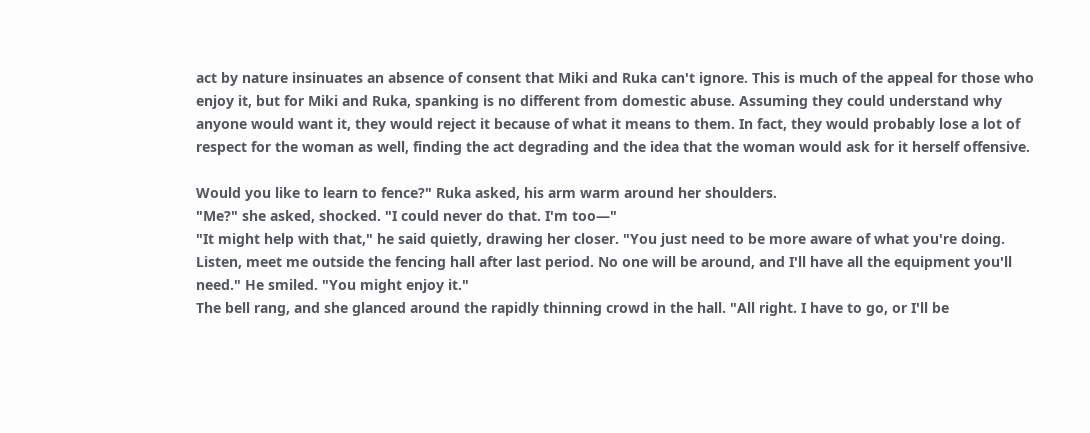act by nature insinuates an absence of consent that Miki and Ruka can't ignore. This is much of the appeal for those who enjoy it, but for Miki and Ruka, spanking is no different from domestic abuse. Assuming they could understand why anyone would want it, they would reject it because of what it means to them. In fact, they would probably lose a lot of respect for the woman as well, finding the act degrading and the idea that the woman would ask for it herself offensive.

Would you like to learn to fence?" Ruka asked, his arm warm around her shoulders.
"Me?" she asked, shocked. "I could never do that. I'm too—"
"It might help with that," he said quietly, drawing her closer. "You just need to be more aware of what you're doing. Listen, meet me outside the fencing hall after last period. No one will be around, and I'll have all the equipment you'll need." He smiled. "You might enjoy it."
The bell rang, and she glanced around the rapidly thinning crowd in the hall. "All right. I have to go, or I'll be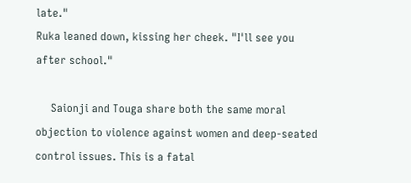late."
Ruka leaned down, kissing her cheek. "I'll see you after school."

     Saionji and Touga share both the same moral objection to violence against women and deep-seated control issues. This is a fatal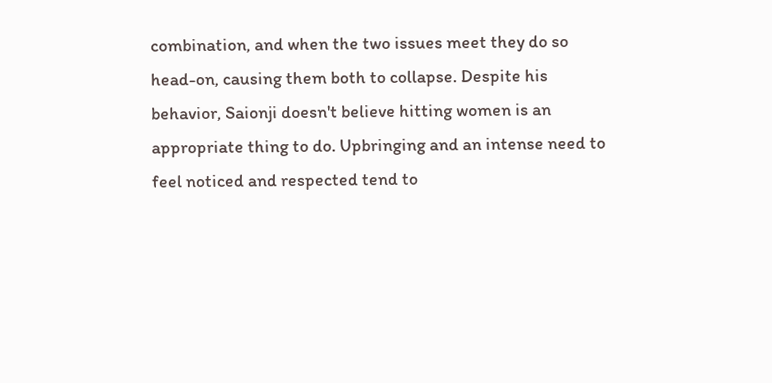combination, and when the two issues meet they do so head-on, causing them both to collapse. Despite his behavior, Saionji doesn't believe hitting women is an appropriate thing to do. Upbringing and an intense need to feel noticed and respected tend to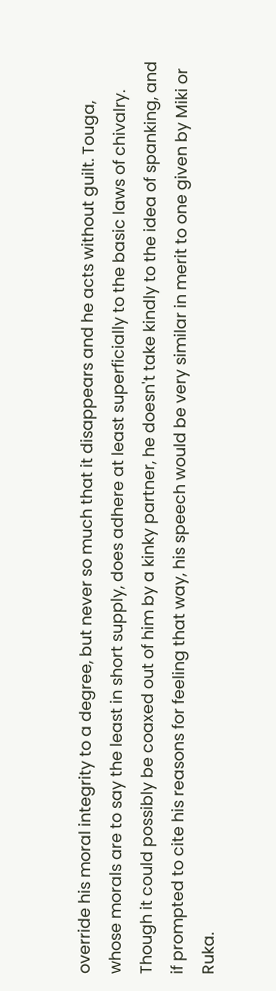override his moral integrity to a degree, but never so much that it disappears and he acts without guilt. Touga, whose morals are to say the least in short supply, does adhere at least superficially to the basic laws of chivalry. Though it could possibly be coaxed out of him by a kinky partner, he doesn't take kindly to the idea of spanking, and if prompted to cite his reasons for feeling that way, his speech would be very similar in merit to one given by Miki or Ruka.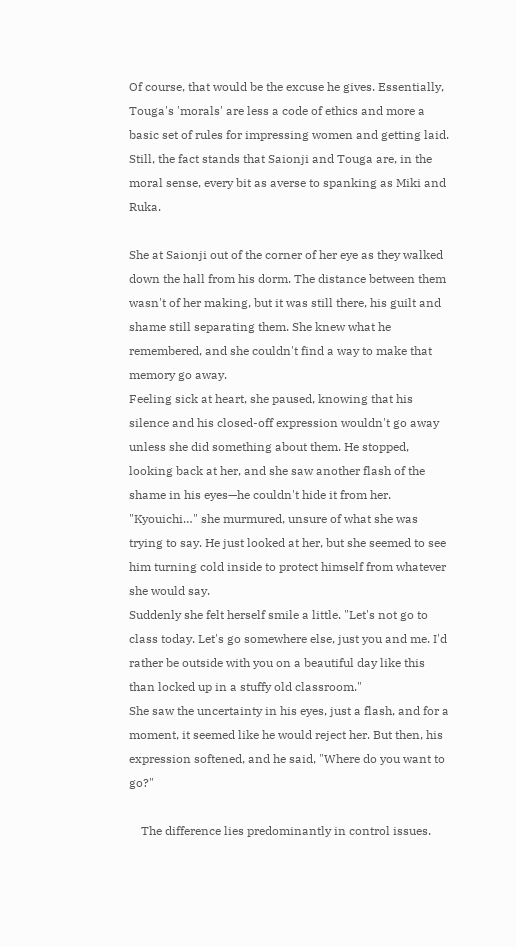Of course, that would be the excuse he gives. Essentially, Touga's 'morals' are less a code of ethics and more a basic set of rules for impressing women and getting laid. Still, the fact stands that Saionji and Touga are, in the moral sense, every bit as averse to spanking as Miki and Ruka.

She at Saionji out of the corner of her eye as they walked down the hall from his dorm. The distance between them wasn't of her making, but it was still there, his guilt and shame still separating them. She knew what he remembered, and she couldn't find a way to make that memory go away.
Feeling sick at heart, she paused, knowing that his silence and his closed-off expression wouldn't go away unless she did something about them. He stopped, looking back at her, and she saw another flash of the shame in his eyes—he couldn't hide it from her. "Kyouichi…" she murmured, unsure of what she was trying to say. He just looked at her, but she seemed to see him turning cold inside to protect himself from whatever she would say.
Suddenly she felt herself smile a little. "Let's not go to class today. Let's go somewhere else, just you and me. I'd rather be outside with you on a beautiful day like this than locked up in a stuffy old classroom."
She saw the uncertainty in his eyes, just a flash, and for a moment, it seemed like he would reject her. But then, his expression softened, and he said, "Where do you want to go?"

    The difference lies predominantly in control issues.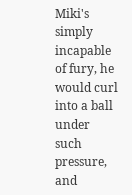Miki's simply incapable of fury, he would curl into a ball under such pressure, and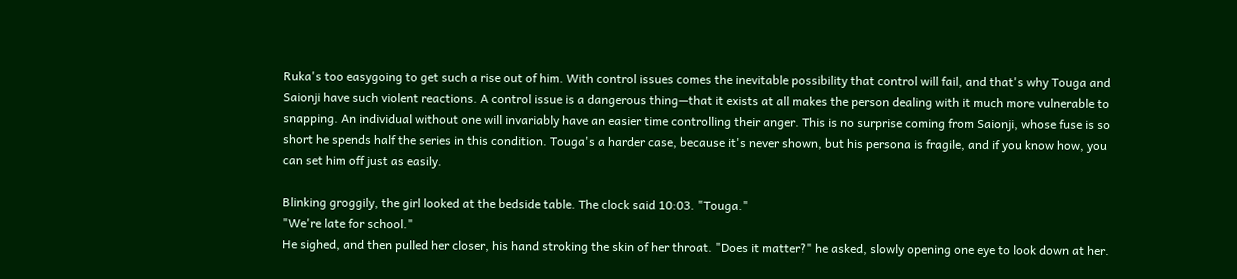Ruka's too easygoing to get such a rise out of him. With control issues comes the inevitable possibility that control will fail, and that's why Touga and Saionji have such violent reactions. A control issue is a dangerous thing—that it exists at all makes the person dealing with it much more vulnerable to snapping. An individual without one will invariably have an easier time controlling their anger. This is no surprise coming from Saionji, whose fuse is so short he spends half the series in this condition. Touga's a harder case, because it's never shown, but his persona is fragile, and if you know how, you can set him off just as easily.

Blinking groggily, the girl looked at the bedside table. The clock said 10:03. "Touga."
"We're late for school."
He sighed, and then pulled her closer, his hand stroking the skin of her throat. "Does it matter?" he asked, slowly opening one eye to look down at her.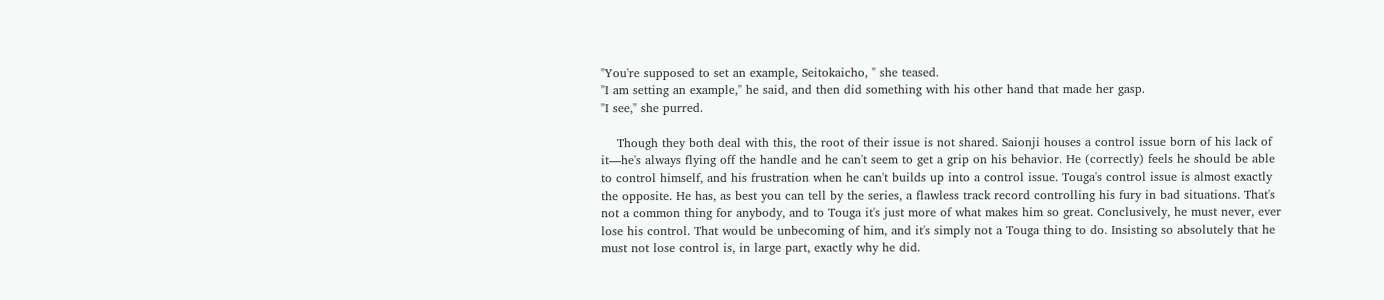"You're supposed to set an example, Seitokaicho, " she teased.
"I am setting an example," he said, and then did something with his other hand that made her gasp.
"I see," she purred.

    Though they both deal with this, the root of their issue is not shared. Saionji houses a control issue born of his lack of it—he's always flying off the handle and he can't seem to get a grip on his behavior. He (correctly) feels he should be able to control himself, and his frustration when he can't builds up into a control issue. Touga's control issue is almost exactly the opposite. He has, as best you can tell by the series, a flawless track record controlling his fury in bad situations. That's not a common thing for anybody, and to Touga it's just more of what makes him so great. Conclusively, he must never, ever lose his control. That would be unbecoming of him, and it's simply not a Touga thing to do. Insisting so absolutely that he must not lose control is, in large part, exactly why he did.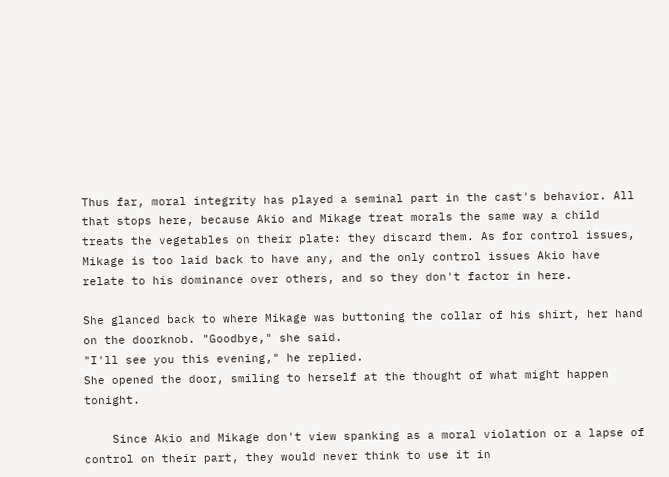Thus far, moral integrity has played a seminal part in the cast's behavior. All that stops here, because Akio and Mikage treat morals the same way a child treats the vegetables on their plate: they discard them. As for control issues, Mikage is too laid back to have any, and the only control issues Akio have relate to his dominance over others, and so they don't factor in here.

She glanced back to where Mikage was buttoning the collar of his shirt, her hand on the doorknob. "Goodbye," she said.
"I'll see you this evening," he replied.
She opened the door, smiling to herself at the thought of what might happen tonight.

    Since Akio and Mikage don't view spanking as a moral violation or a lapse of control on their part, they would never think to use it in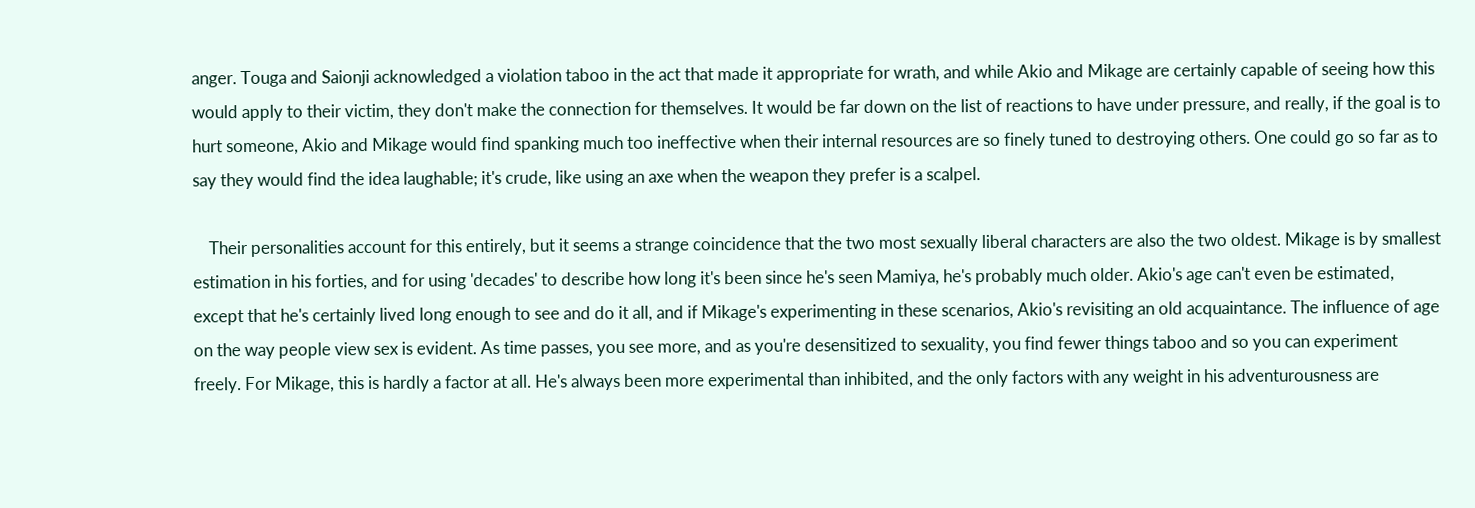anger. Touga and Saionji acknowledged a violation taboo in the act that made it appropriate for wrath, and while Akio and Mikage are certainly capable of seeing how this would apply to their victim, they don't make the connection for themselves. It would be far down on the list of reactions to have under pressure, and really, if the goal is to hurt someone, Akio and Mikage would find spanking much too ineffective when their internal resources are so finely tuned to destroying others. One could go so far as to say they would find the idea laughable; it's crude, like using an axe when the weapon they prefer is a scalpel.

    Their personalities account for this entirely, but it seems a strange coincidence that the two most sexually liberal characters are also the two oldest. Mikage is by smallest estimation in his forties, and for using 'decades' to describe how long it's been since he's seen Mamiya, he's probably much older. Akio's age can't even be estimated, except that he's certainly lived long enough to see and do it all, and if Mikage's experimenting in these scenarios, Akio's revisiting an old acquaintance. The influence of age on the way people view sex is evident. As time passes, you see more, and as you're desensitized to sexuality, you find fewer things taboo and so you can experiment freely. For Mikage, this is hardly a factor at all. He's always been more experimental than inhibited, and the only factors with any weight in his adventurousness are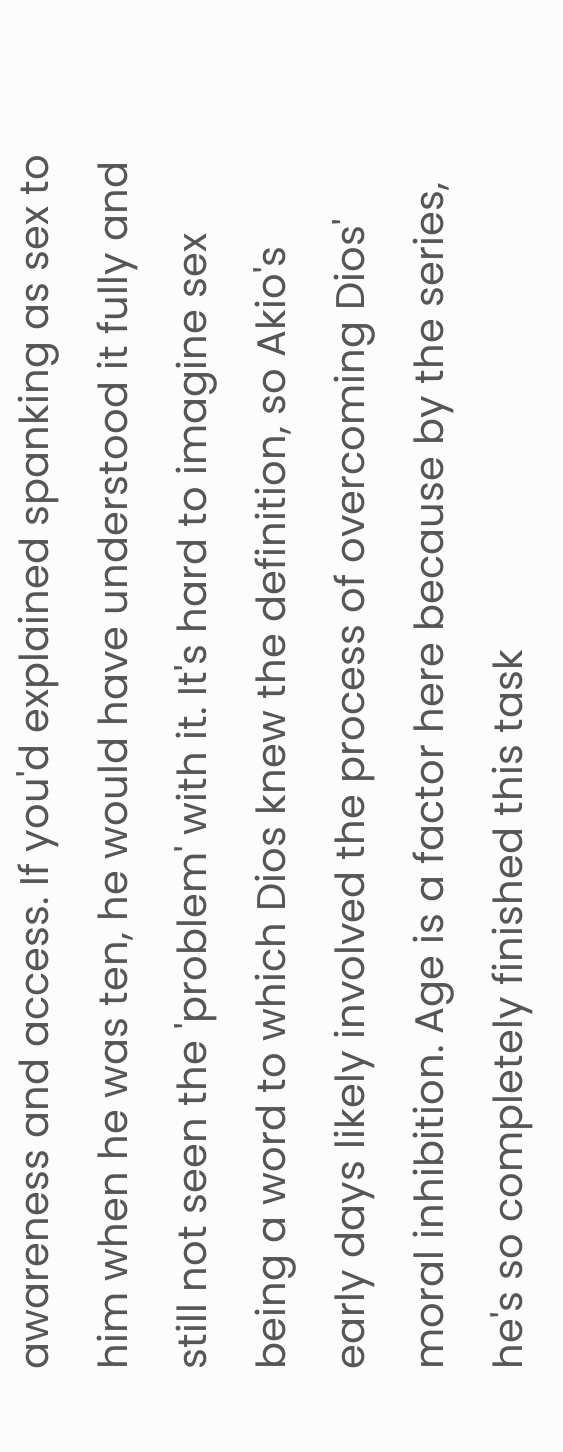awareness and access. If you'd explained spanking as sex to him when he was ten, he would have understood it fully and still not seen the 'problem' with it. It's hard to imagine sex being a word to which Dios knew the definition, so Akio's early days likely involved the process of overcoming Dios' moral inhibition. Age is a factor here because by the series, he's so completely finished this task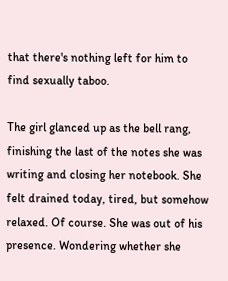that there's nothing left for him to find sexually taboo.

The girl glanced up as the bell rang, finishing the last of the notes she was writing and closing her notebook. She felt drained today, tired, but somehow relaxed. Of course. She was out of his presence. Wondering whether she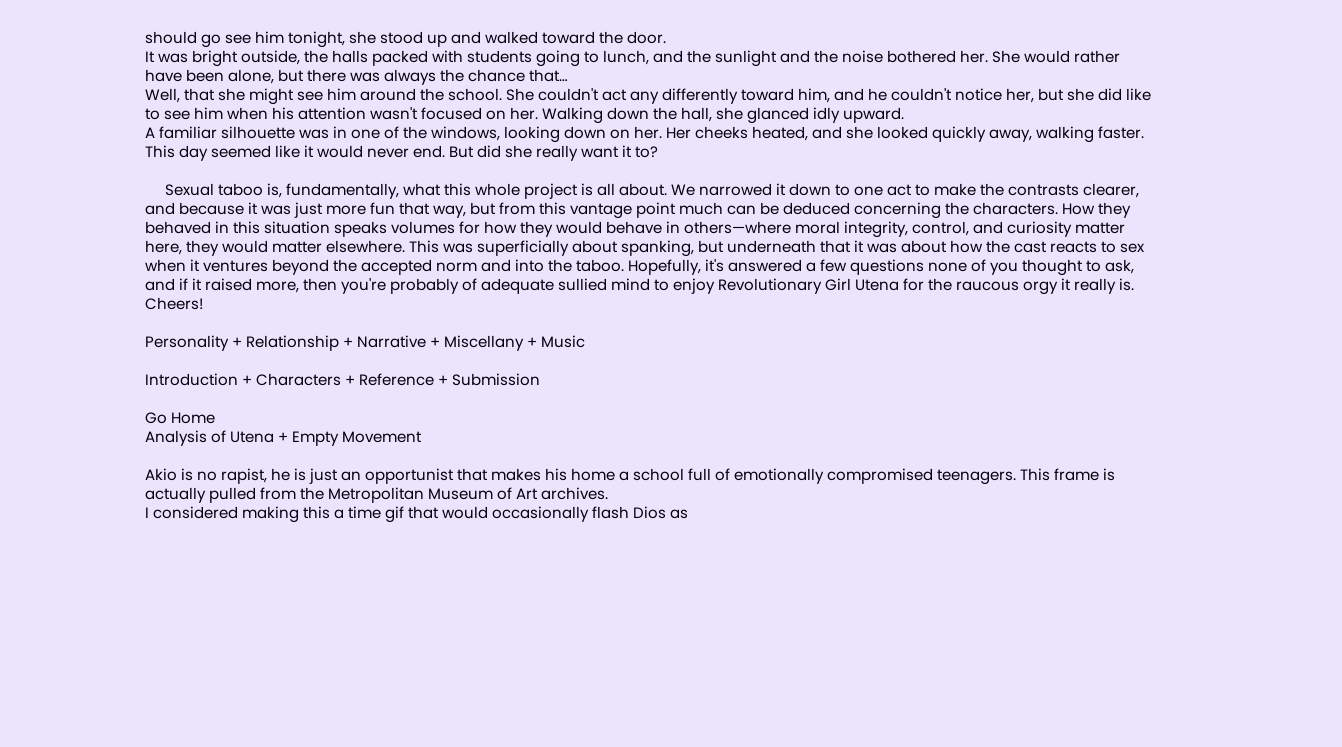should go see him tonight, she stood up and walked toward the door.
It was bright outside, the halls packed with students going to lunch, and the sunlight and the noise bothered her. She would rather have been alone, but there was always the chance that…
Well, that she might see him around the school. She couldn't act any differently toward him, and he couldn't notice her, but she did like to see him when his attention wasn't focused on her. Walking down the hall, she glanced idly upward.
A familiar silhouette was in one of the windows, looking down on her. Her cheeks heated, and she looked quickly away, walking faster.
This day seemed like it would never end. But did she really want it to?

     Sexual taboo is, fundamentally, what this whole project is all about. We narrowed it down to one act to make the contrasts clearer, and because it was just more fun that way, but from this vantage point much can be deduced concerning the characters. How they behaved in this situation speaks volumes for how they would behave in others—where moral integrity, control, and curiosity matter here, they would matter elsewhere. This was superficially about spanking, but underneath that it was about how the cast reacts to sex when it ventures beyond the accepted norm and into the taboo. Hopefully, it's answered a few questions none of you thought to ask, and if it raised more, then you're probably of adequate sullied mind to enjoy Revolutionary Girl Utena for the raucous orgy it really is. Cheers!

Personality + Relationship + Narrative + Miscellany + Music

Introduction + Characters + Reference + Submission

Go Home
Analysis of Utena + Empty Movement

Akio is no rapist, he is just an opportunist that makes his home a school full of emotionally compromised teenagers. This frame is actually pulled from the Metropolitan Museum of Art archives.
I considered making this a time gif that would occasionally flash Dios as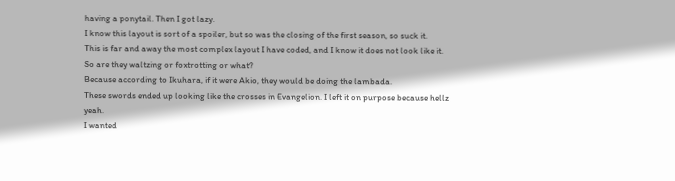having a ponytail. Then I got lazy.
I know this layout is sort of a spoiler, but so was the closing of the first season, so suck it.
This is far and away the most complex layout I have coded, and I know it does not look like it.
So are they waltzing or foxtrotting or what?
Because according to Ikuhara, if it were Akio, they would be doing the lambada.
These swords ended up looking like the crosses in Evangelion. I left it on purpose because hellz yeah.
I wanted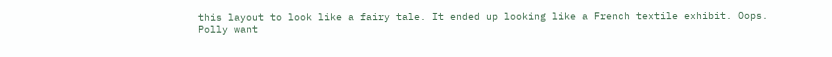this layout to look like a fairy tale. It ended up looking like a French textile exhibit. Oops.
Polly want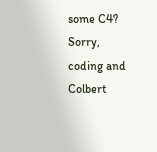some C4? Sorry, coding and Colbert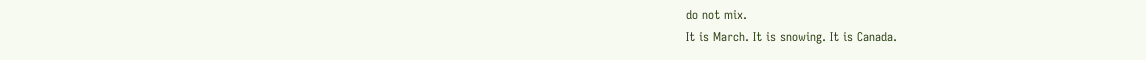do not mix.
It is March. It is snowing. It is Canada.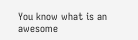You know what is an awesome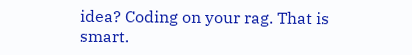idea? Coding on your rag. That is smart.